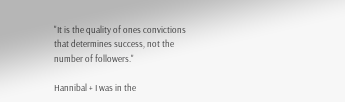"It is the quality of ones convictions that determines success, not the number of followers."

Hannibal + I was in the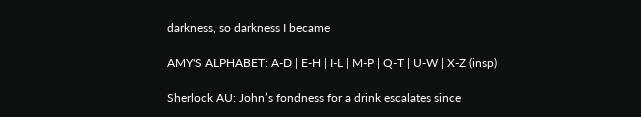darkness, so darkness I became

AMY'S ALPHABET: A-D | E-H | I-L | M-P | Q-T | U-W | X-Z (insp)

Sherlock AU: John’s fondness for a drink escalates since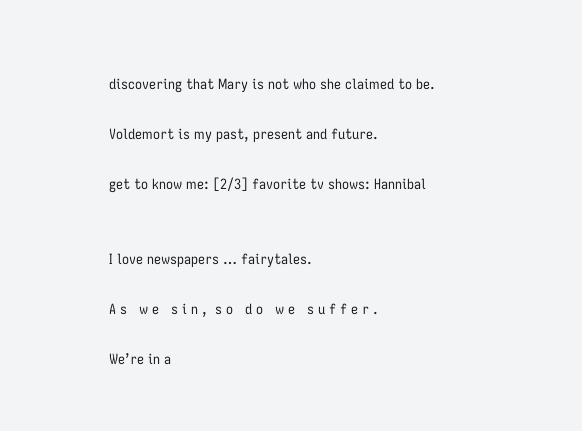discovering that Mary is not who she claimed to be.

Voldemort is my past, present and future.

get to know me: [2/3] favorite tv shows: Hannibal


I love newspapers … fairytales.

A s   w e   s i n ,  s o   d o   w e   s u f f e r .

We’re in a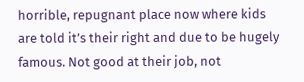horrible, repugnant place now where kids are told it’s their right and due to be hugely famous. Not good at their job, not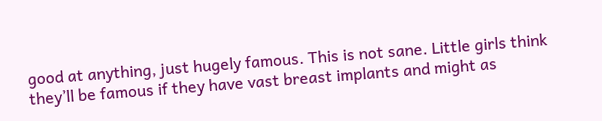good at anything, just hugely famous. This is not sane. Little girls think they’ll be famous if they have vast breast implants and might as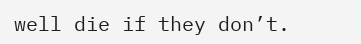well die if they don’t.